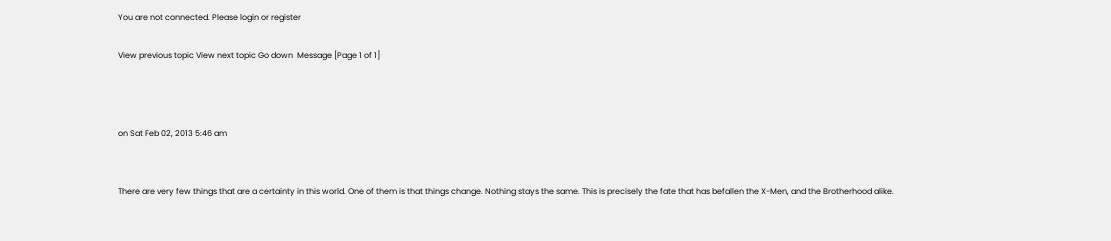You are not connected. Please login or register

View previous topic View next topic Go down  Message [Page 1 of 1]



on Sat Feb 02, 2013 5:46 am


There are very few things that are a certainty in this world. One of them is that things change. Nothing stays the same. This is precisely the fate that has befallen the X-Men, and the Brotherhood alike.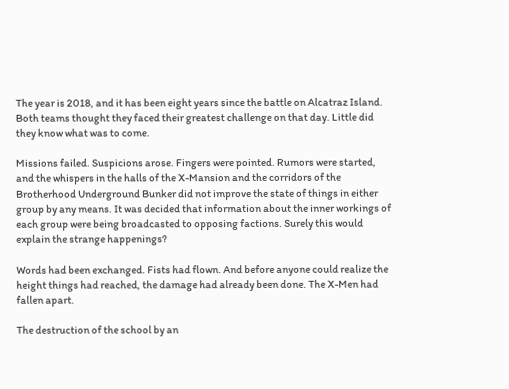The year is 2018, and it has been eight years since the battle on Alcatraz Island. Both teams thought they faced their greatest challenge on that day. Little did they know what was to come.

Missions failed. Suspicions arose. Fingers were pointed. Rumors were started, and the whispers in the halls of the X-Mansion and the corridors of the Brotherhood Underground Bunker did not improve the state of things in either group by any means. It was decided that information about the inner workings of each group were being broadcasted to opposing factions. Surely this would explain the strange happenings?

Words had been exchanged. Fists had flown. And before anyone could realize the height things had reached, the damage had already been done. The X-Men had fallen apart.

The destruction of the school by an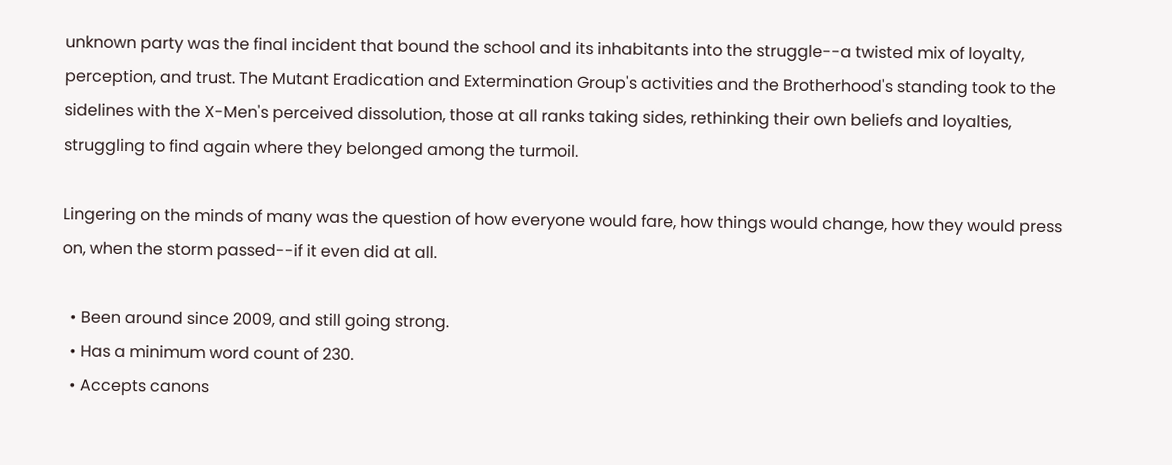unknown party was the final incident that bound the school and its inhabitants into the struggle--a twisted mix of loyalty, perception, and trust. The Mutant Eradication and Extermination Group's activities and the Brotherhood's standing took to the sidelines with the X-Men's perceived dissolution, those at all ranks taking sides, rethinking their own beliefs and loyalties, struggling to find again where they belonged among the turmoil.

Lingering on the minds of many was the question of how everyone would fare, how things would change, how they would press on, when the storm passed--if it even did at all.

  • Been around since 2009, and still going strong.
  • Has a minimum word count of 230.
  • Accepts canons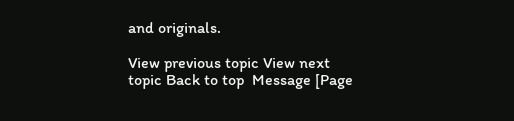and originals.

View previous topic View next topic Back to top  Message [Page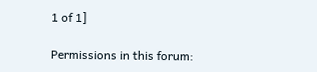1 of 1]

Permissions in this forum: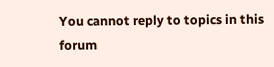You cannot reply to topics in this forum